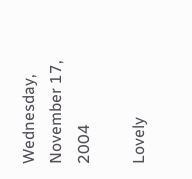Wednesday, November 17, 2004

Lovely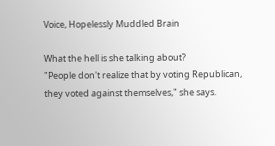Voice, Hopelessly Muddled Brain

What the hell is she talking about?
"People don't realize that by voting Republican, they voted against themselves," she says.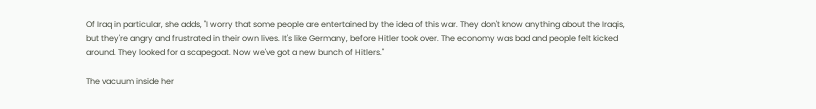Of Iraq in particular, she adds, "I worry that some people are entertained by the idea of this war. They don't know anything about the Iraqis, but they're angry and frustrated in their own lives. It's like Germany, before Hitler took over. The economy was bad and people felt kicked around. They looked for a scapegoat. Now we've got a new bunch of Hitlers."

The vacuum inside her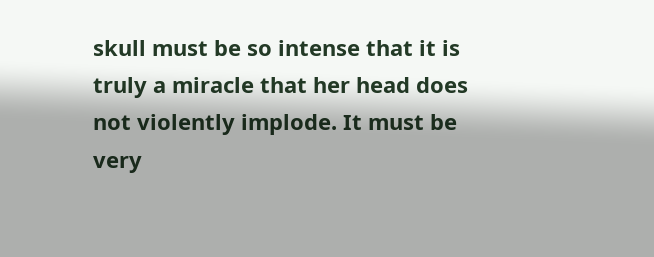skull must be so intense that it is truly a miracle that her head does not violently implode. It must be very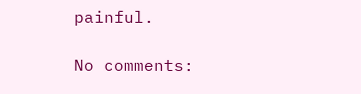painful.

No comments: